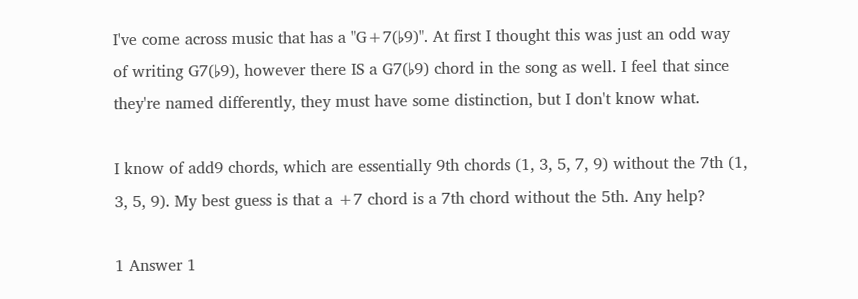I've come across music that has a "G+7(♭9)". At first I thought this was just an odd way of writing G7(♭9), however there IS a G7(♭9) chord in the song as well. I feel that since they're named differently, they must have some distinction, but I don't know what.

I know of add9 chords, which are essentially 9th chords (1, 3, 5, 7, 9) without the 7th (1, 3, 5, 9). My best guess is that a +7 chord is a 7th chord without the 5th. Any help?

1 Answer 1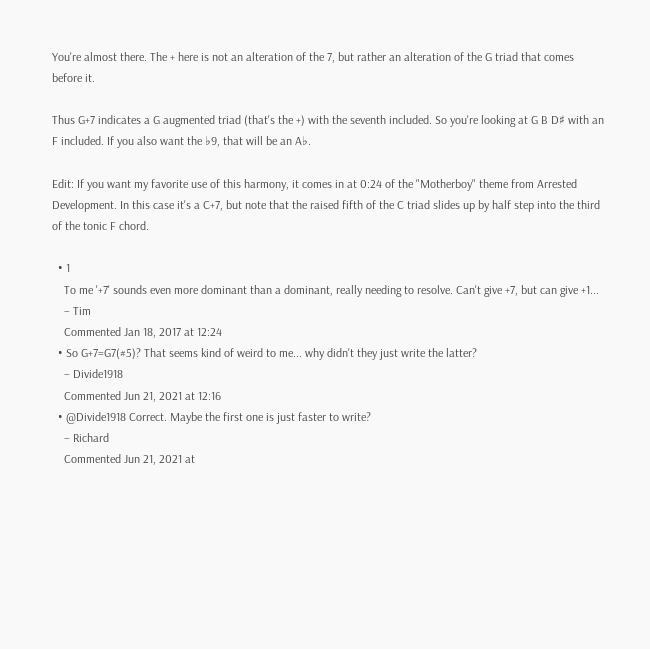You're almost there. The + here is not an alteration of the 7, but rather an alteration of the G triad that comes before it.

Thus G+7 indicates a G augmented triad (that's the +) with the seventh included. So you're looking at G B D♯ with an F included. If you also want the ♭9, that will be an A♭.

Edit: If you want my favorite use of this harmony, it comes in at 0:24 of the "Motherboy" theme from Arrested Development. In this case it's a C+7, but note that the raised fifth of the C triad slides up by half step into the third of the tonic F chord.

  • 1
    To me '+7' sounds even more dominant than a dominant, really needing to resolve. Can't give +7, but can give +1...
    – Tim
    Commented Jan 18, 2017 at 12:24
  • So G+7=G7(#5)? That seems kind of weird to me... why didn't they just write the latter?
    – Divide1918
    Commented Jun 21, 2021 at 12:16
  • @Divide1918 Correct. Maybe the first one is just faster to write?
    – Richard
    Commented Jun 21, 2021 at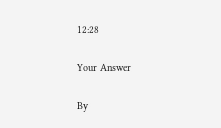12:28

Your Answer

By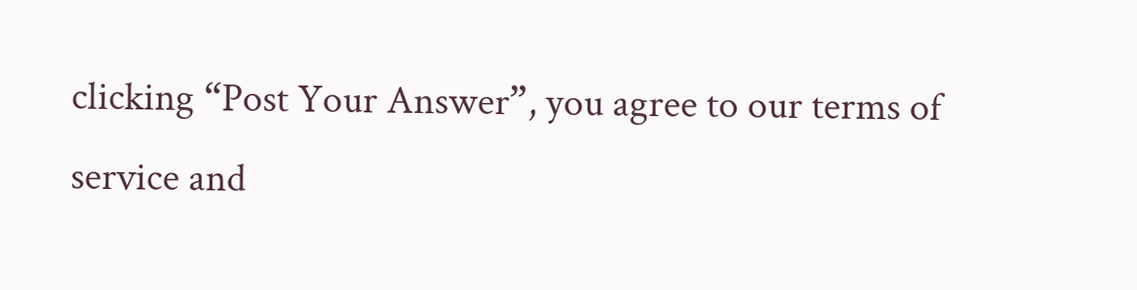clicking “Post Your Answer”, you agree to our terms of service and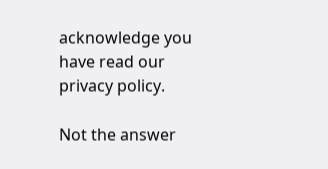acknowledge you have read our privacy policy.

Not the answer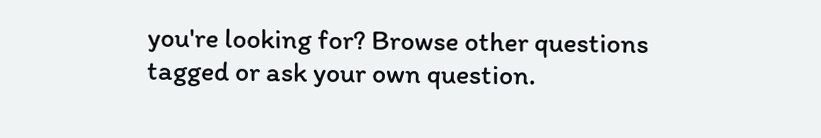you're looking for? Browse other questions tagged or ask your own question.